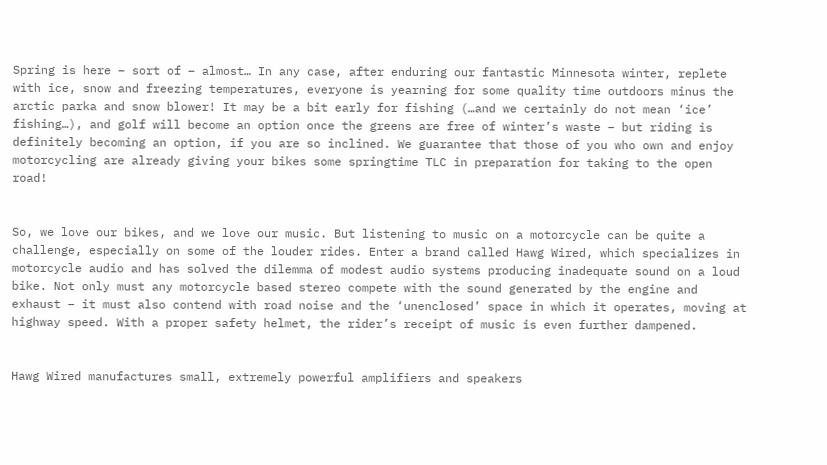Spring is here – sort of – almost… In any case, after enduring our fantastic Minnesota winter, replete with ice, snow and freezing temperatures, everyone is yearning for some quality time outdoors minus the arctic parka and snow blower! It may be a bit early for fishing (…and we certainly do not mean ‘ice’ fishing…), and golf will become an option once the greens are free of winter’s waste – but riding is definitely becoming an option, if you are so inclined. We guarantee that those of you who own and enjoy motorcycling are already giving your bikes some springtime TLC in preparation for taking to the open road!


So, we love our bikes, and we love our music. But listening to music on a motorcycle can be quite a challenge, especially on some of the louder rides. Enter a brand called Hawg Wired, which specializes in motorcycle audio and has solved the dilemma of modest audio systems producing inadequate sound on a loud bike. Not only must any motorcycle based stereo compete with the sound generated by the engine and exhaust – it must also contend with road noise and the ‘unenclosed’ space in which it operates, moving at highway speed. With a proper safety helmet, the rider’s receipt of music is even further dampened.


Hawg Wired manufactures small, extremely powerful amplifiers and speakers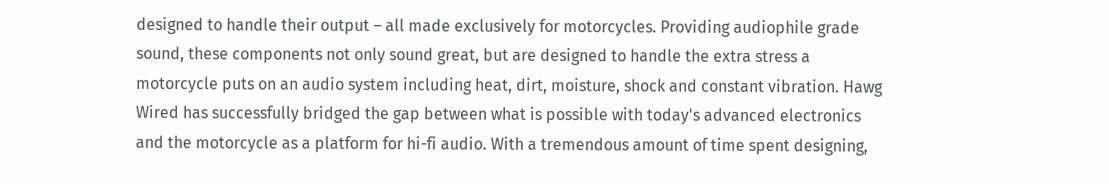designed to handle their output – all made exclusively for motorcycles. Providing audiophile grade sound, these components not only sound great, but are designed to handle the extra stress a motorcycle puts on an audio system including heat, dirt, moisture, shock and constant vibration. Hawg Wired has successfully bridged the gap between what is possible with today's advanced electronics and the motorcycle as a platform for hi-fi audio. With a tremendous amount of time spent designing,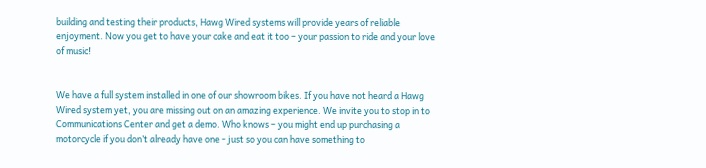building and testing their products, Hawg Wired systems will provide years of reliable enjoyment. Now you get to have your cake and eat it too – your passion to ride and your love of music!


We have a full system installed in one of our showroom bikes. If you have not heard a Hawg Wired system yet, you are missing out on an amazing experience. We invite you to stop in to Communications Center and get a demo. Who knows – you might end up purchasing a motorcycle if you don’t already have one - just so you can have something to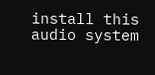install this audio system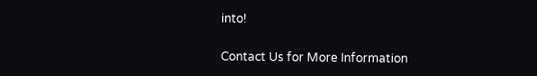into!

Contact Us for More Information